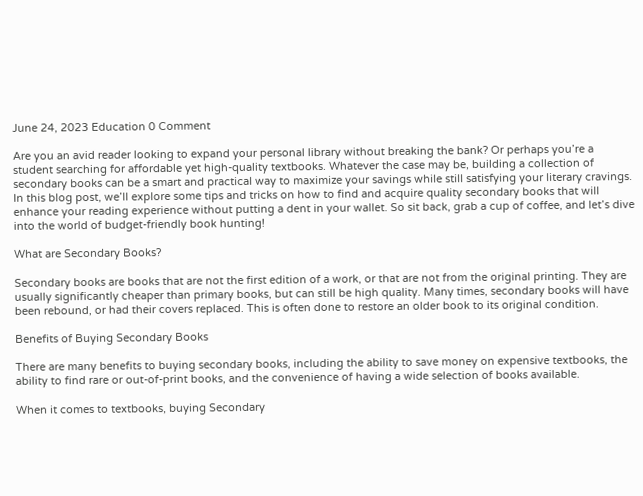June 24, 2023 Education 0 Comment

Are you an avid reader looking to expand your personal library without breaking the bank? Or perhaps you’re a student searching for affordable yet high-quality textbooks. Whatever the case may be, building a collection of secondary books can be a smart and practical way to maximize your savings while still satisfying your literary cravings. In this blog post, we’ll explore some tips and tricks on how to find and acquire quality secondary books that will enhance your reading experience without putting a dent in your wallet. So sit back, grab a cup of coffee, and let’s dive into the world of budget-friendly book hunting!

What are Secondary Books?

Secondary books are books that are not the first edition of a work, or that are not from the original printing. They are usually significantly cheaper than primary books, but can still be high quality. Many times, secondary books will have been rebound, or had their covers replaced. This is often done to restore an older book to its original condition.

Benefits of Buying Secondary Books

There are many benefits to buying secondary books, including the ability to save money on expensive textbooks, the ability to find rare or out-of-print books, and the convenience of having a wide selection of books available.

When it comes to textbooks, buying Secondary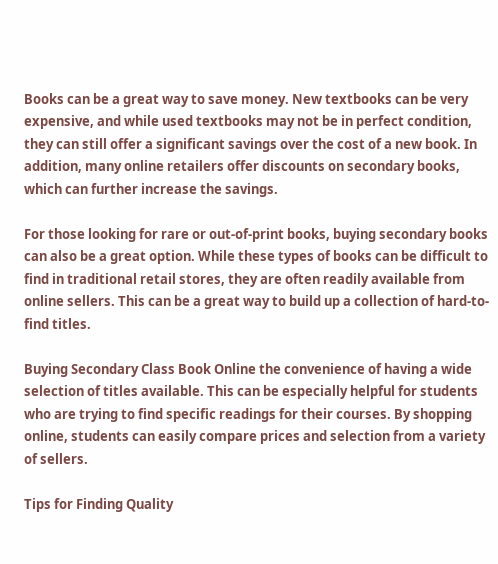Books can be a great way to save money. New textbooks can be very expensive, and while used textbooks may not be in perfect condition, they can still offer a significant savings over the cost of a new book. In addition, many online retailers offer discounts on secondary books, which can further increase the savings.

For those looking for rare or out-of-print books, buying secondary books can also be a great option. While these types of books can be difficult to find in traditional retail stores, they are often readily available from online sellers. This can be a great way to build up a collection of hard-to-find titles.

Buying Secondary Class Book Online the convenience of having a wide selection of titles available. This can be especially helpful for students who are trying to find specific readings for their courses. By shopping online, students can easily compare prices and selection from a variety of sellers.

Tips for Finding Quality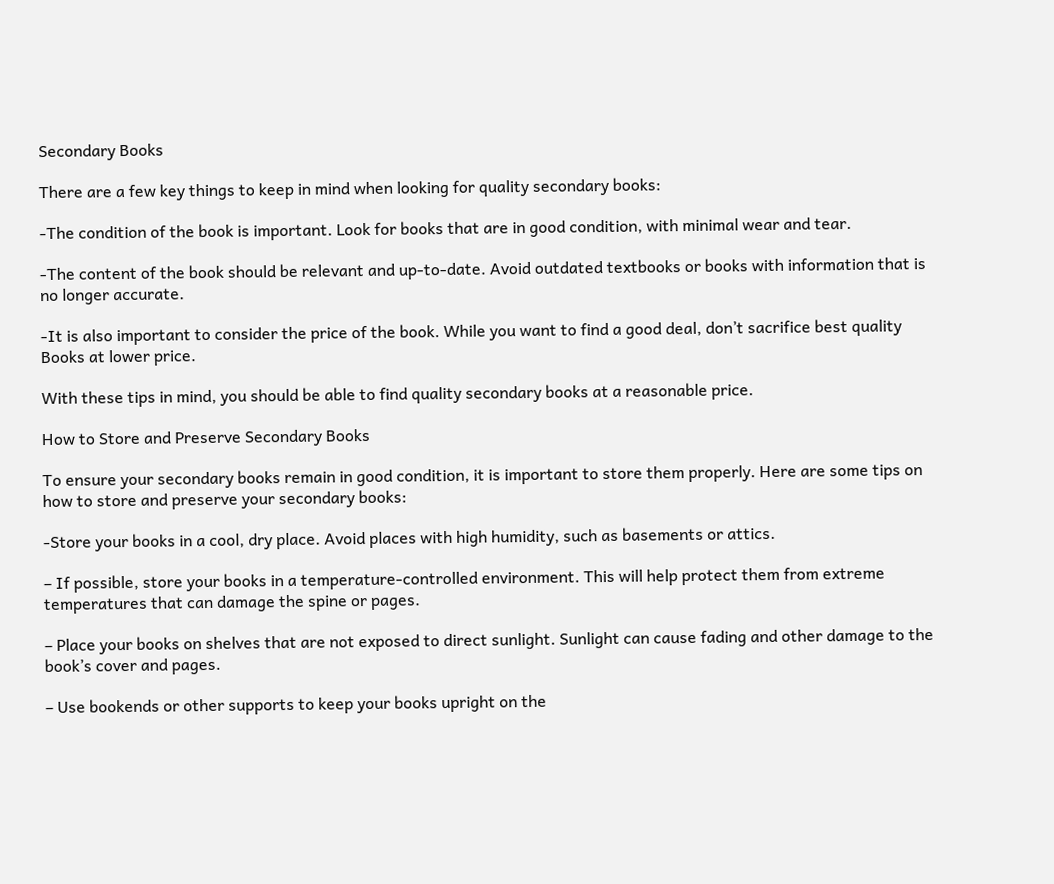Secondary Books

There are a few key things to keep in mind when looking for quality secondary books:

-The condition of the book is important. Look for books that are in good condition, with minimal wear and tear.

-The content of the book should be relevant and up-to-date. Avoid outdated textbooks or books with information that is no longer accurate.

-It is also important to consider the price of the book. While you want to find a good deal, don’t sacrifice best quality Books at lower price.

With these tips in mind, you should be able to find quality secondary books at a reasonable price.

How to Store and Preserve Secondary Books

To ensure your secondary books remain in good condition, it is important to store them properly. Here are some tips on how to store and preserve your secondary books:

-Store your books in a cool, dry place. Avoid places with high humidity, such as basements or attics.

– If possible, store your books in a temperature-controlled environment. This will help protect them from extreme temperatures that can damage the spine or pages.

– Place your books on shelves that are not exposed to direct sunlight. Sunlight can cause fading and other damage to the book’s cover and pages.

– Use bookends or other supports to keep your books upright on the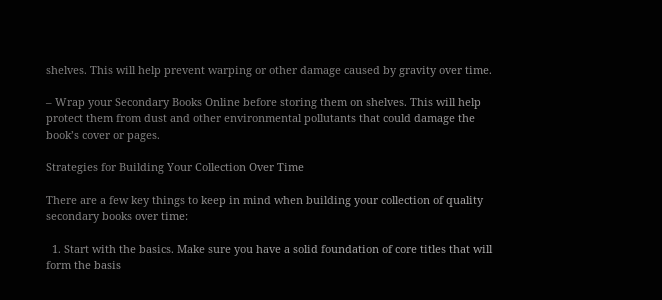shelves. This will help prevent warping or other damage caused by gravity over time.

– Wrap your Secondary Books Online before storing them on shelves. This will help protect them from dust and other environmental pollutants that could damage the book’s cover or pages.

Strategies for Building Your Collection Over Time

There are a few key things to keep in mind when building your collection of quality secondary books over time:

  1. Start with the basics. Make sure you have a solid foundation of core titles that will form the basis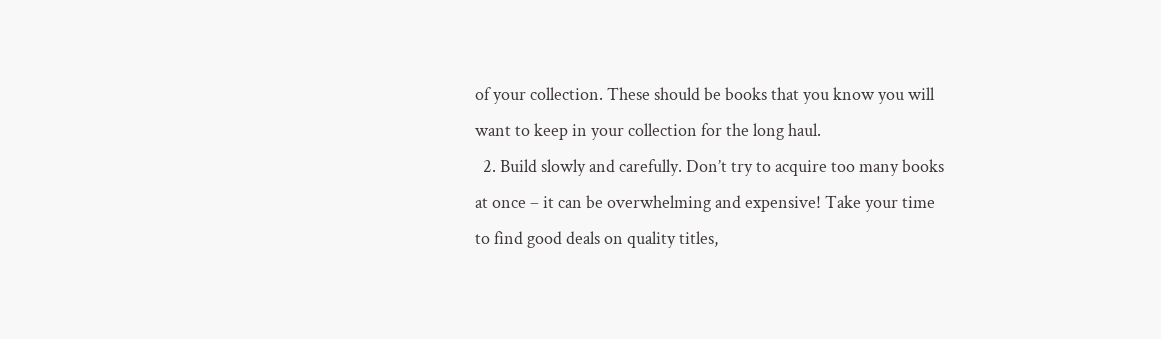of your collection. These should be books that you know you will want to keep in your collection for the long haul.
  2. Build slowly and carefully. Don’t try to acquire too many books at once – it can be overwhelming and expensive! Take your time to find good deals on quality titles,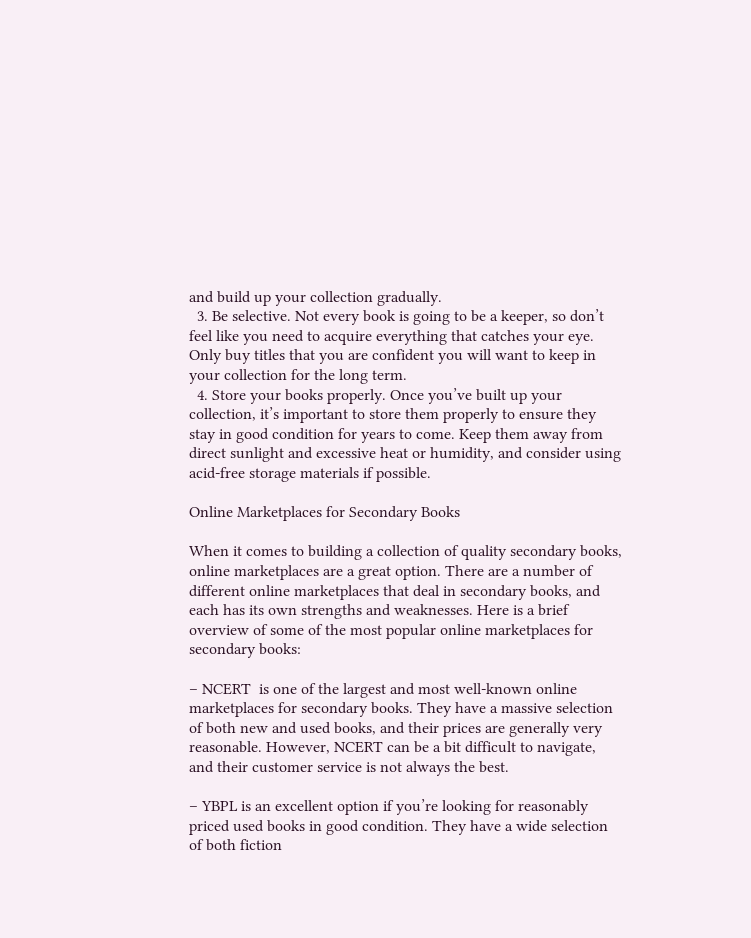and build up your collection gradually.
  3. Be selective. Not every book is going to be a keeper, so don’t feel like you need to acquire everything that catches your eye. Only buy titles that you are confident you will want to keep in your collection for the long term.
  4. Store your books properly. Once you’ve built up your collection, it’s important to store them properly to ensure they stay in good condition for years to come. Keep them away from direct sunlight and excessive heat or humidity, and consider using acid-free storage materials if possible.

Online Marketplaces for Secondary Books

When it comes to building a collection of quality secondary books, online marketplaces are a great option. There are a number of different online marketplaces that deal in secondary books, and each has its own strengths and weaknesses. Here is a brief overview of some of the most popular online marketplaces for secondary books:

– NCERT  is one of the largest and most well-known online marketplaces for secondary books. They have a massive selection of both new and used books, and their prices are generally very reasonable. However, NCERT can be a bit difficult to navigate, and their customer service is not always the best.

– YBPL is an excellent option if you’re looking for reasonably priced used books in good condition. They have a wide selection of both fiction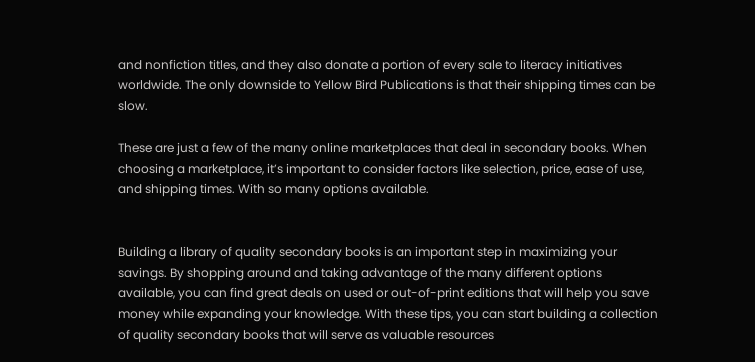and nonfiction titles, and they also donate a portion of every sale to literacy initiatives worldwide. The only downside to Yellow Bird Publications is that their shipping times can be slow.

These are just a few of the many online marketplaces that deal in secondary books. When choosing a marketplace, it’s important to consider factors like selection, price, ease of use, and shipping times. With so many options available.


Building a library of quality secondary books is an important step in maximizing your savings. By shopping around and taking advantage of the many different options available, you can find great deals on used or out-of-print editions that will help you save money while expanding your knowledge. With these tips, you can start building a collection of quality secondary books that will serve as valuable resources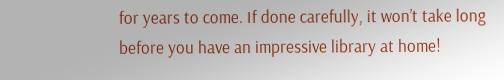for years to come. If done carefully, it won’t take long before you have an impressive library at home!